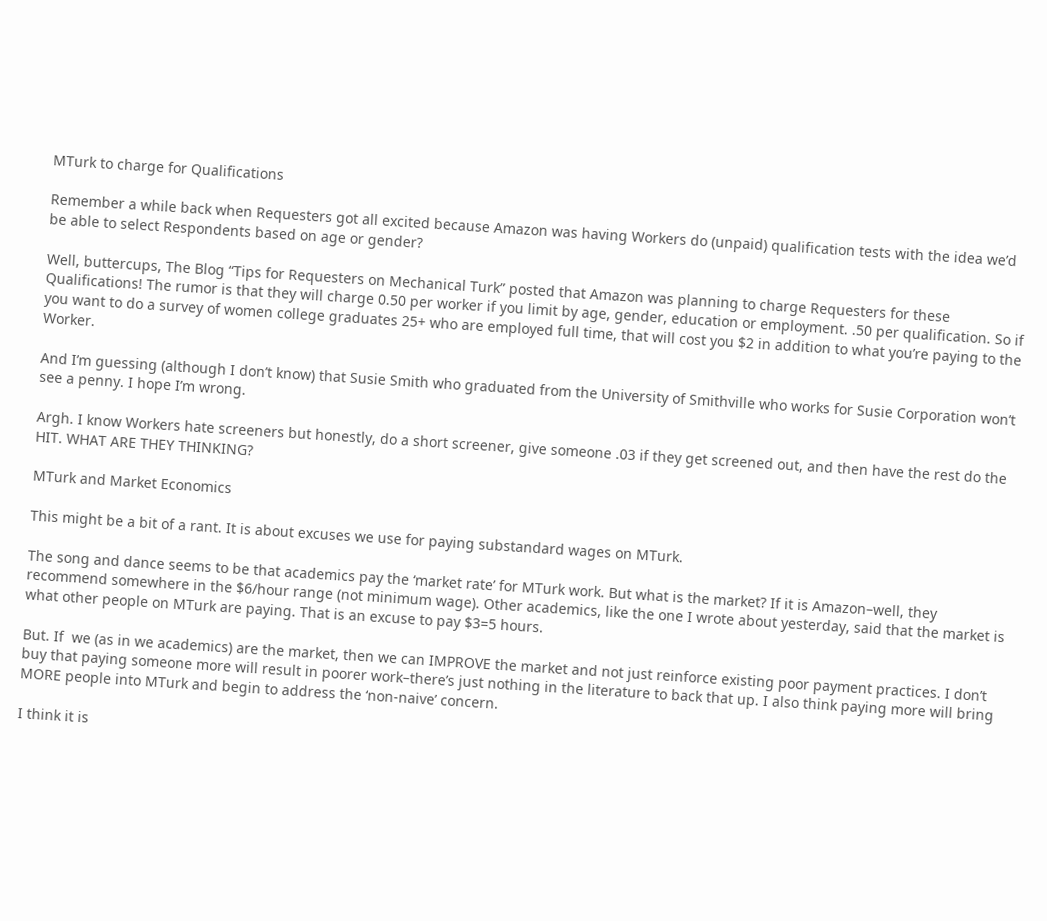MTurk to charge for Qualifications

Remember a while back when Requesters got all excited because Amazon was having Workers do (unpaid) qualification tests with the idea we’d be able to select Respondents based on age or gender?

Well, buttercups, The Blog “Tips for Requesters on Mechanical Turk” posted that Amazon was planning to charge Requesters for these Qualifications! The rumor is that they will charge 0.50 per worker if you limit by age, gender, education or employment. .50 per qualification. So if you want to do a survey of women college graduates 25+ who are employed full time, that will cost you $2 in addition to what you’re paying to the Worker.

And I’m guessing (although I don’t know) that Susie Smith who graduated from the University of Smithville who works for Susie Corporation won’t see a penny. I hope I’m wrong.

Argh. I know Workers hate screeners but honestly, do a short screener, give someone .03 if they get screened out, and then have the rest do the HIT. WHAT ARE THEY THINKING?

MTurk and Market Economics

This might be a bit of a rant. It is about excuses we use for paying substandard wages on MTurk.

The song and dance seems to be that academics pay the ‘market rate’ for MTurk work. But what is the market? If it is Amazon–well, they recommend somewhere in the $6/hour range (not minimum wage). Other academics, like the one I wrote about yesterday, said that the market is what other people on MTurk are paying. That is an excuse to pay $3=5 hours.

But. If  we (as in we academics) are the market, then we can IMPROVE the market and not just reinforce existing poor payment practices. I don’t buy that paying someone more will result in poorer work–there’s just nothing in the literature to back that up. I also think paying more will bring MORE people into MTurk and begin to address the ‘non-naive’ concern.

I think it is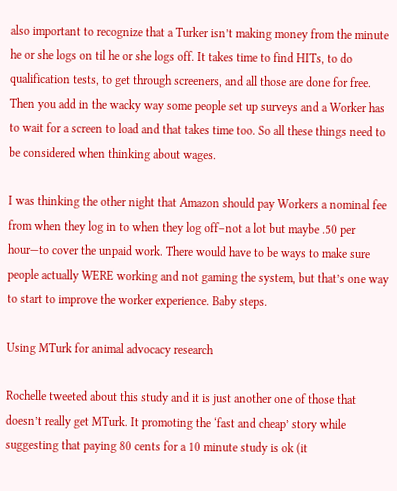also important to recognize that a Turker isn’t making money from the minute he or she logs on til he or she logs off. It takes time to find HITs, to do qualification tests, to get through screeners, and all those are done for free. Then you add in the wacky way some people set up surveys and a Worker has to wait for a screen to load and that takes time too. So all these things need to be considered when thinking about wages.

I was thinking the other night that Amazon should pay Workers a nominal fee from when they log in to when they log off–not a lot but maybe .50 per hour—to cover the unpaid work. There would have to be ways to make sure people actually WERE working and not gaming the system, but that’s one way to start to improve the worker experience. Baby steps.

Using MTurk for animal advocacy research

Rochelle tweeted about this study and it is just another one of those that doesn’t really get MTurk. It promoting the ‘fast and cheap’ story while suggesting that paying 80 cents for a 10 minute study is ok (it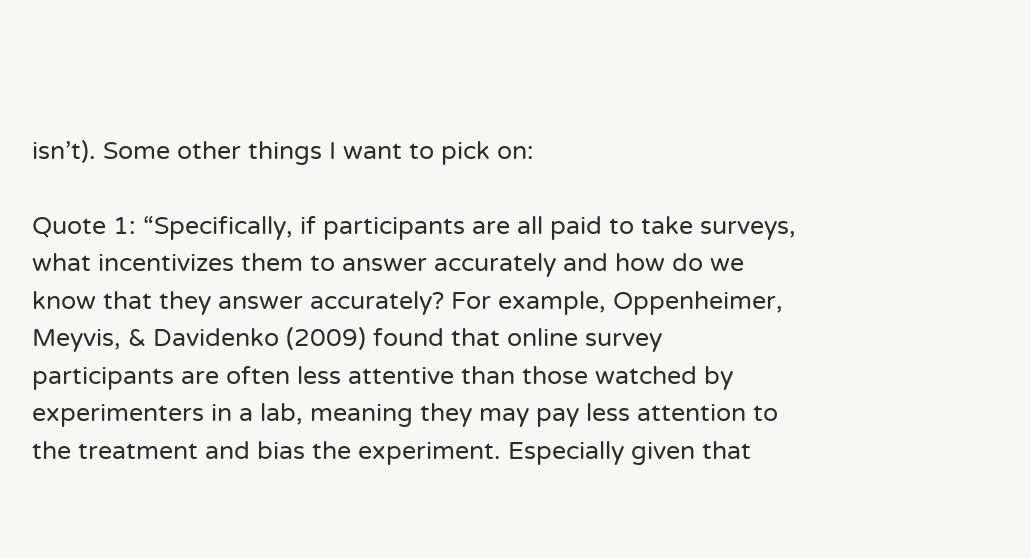isn’t). Some other things I want to pick on:

Quote 1: “Specifically, if participants are all paid to take surveys, what incentivizes them to answer accurately and how do we know that they answer accurately? For example, Oppenheimer, Meyvis, & Davidenko (2009) found that online survey participants are often less attentive than those watched by experimenters in a lab, meaning they may pay less attention to the treatment and bias the experiment. Especially given that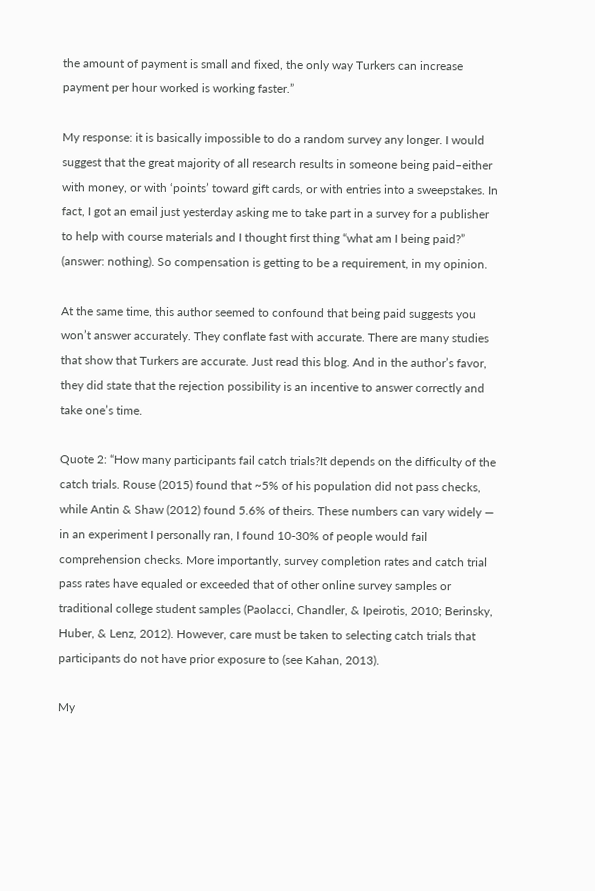the amount of payment is small and fixed, the only way Turkers can increase payment per hour worked is working faster.”

My response: it is basically impossible to do a random survey any longer. I would suggest that the great majority of all research results in someone being paid–either with money, or with ‘points’ toward gift cards, or with entries into a sweepstakes. In fact, I got an email just yesterday asking me to take part in a survey for a publisher to help with course materials and I thought first thing “what am I being paid?” (answer: nothing). So compensation is getting to be a requirement, in my opinion.

At the same time, this author seemed to confound that being paid suggests you won’t answer accurately. They conflate fast with accurate. There are many studies that show that Turkers are accurate. Just read this blog. And in the author’s favor, they did state that the rejection possibility is an incentive to answer correctly and take one’s time.

Quote 2: “How many participants fail catch trials?It depends on the difficulty of the catch trials. Rouse (2015) found that ~5% of his population did not pass checks, while Antin & Shaw (2012) found 5.6% of theirs. These numbers can vary widely — in an experiment I personally ran, I found 10-30% of people would fail comprehension checks. More importantly, survey completion rates and catch trial pass rates have equaled or exceeded that of other online survey samples or traditional college student samples (Paolacci, Chandler, & Ipeirotis, 2010; Berinsky, Huber, & Lenz, 2012). However, care must be taken to selecting catch trials that participants do not have prior exposure to (see Kahan, 2013).

My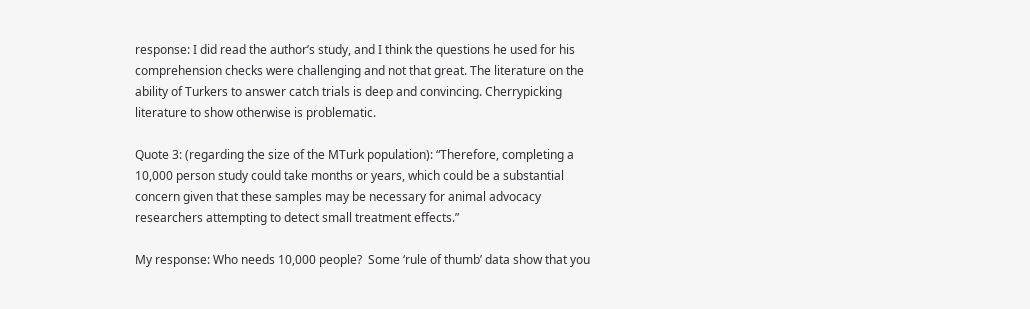response: I did read the author’s study, and I think the questions he used for his comprehension checks were challenging and not that great. The literature on the ability of Turkers to answer catch trials is deep and convincing. Cherrypicking literature to show otherwise is problematic.

Quote 3: (regarding the size of the MTurk population): “Therefore, completing a 10,000 person study could take months or years, which could be a substantial concern given that these samples may be necessary for animal advocacy researchers attempting to detect small treatment effects.”

My response: Who needs 10,000 people?  Some ‘rule of thumb’ data show that you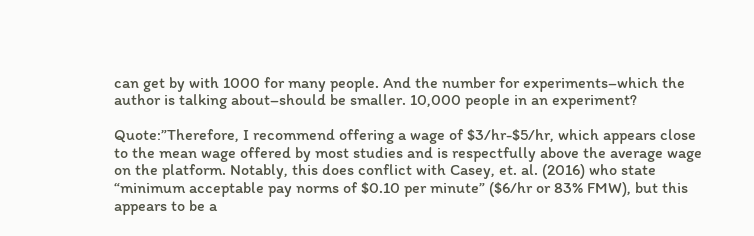can get by with 1000 for many people. And the number for experiments–which the author is talking about–should be smaller. 10,000 people in an experiment?

Quote:”Therefore, I recommend offering a wage of $3/hr-$5/hr, which appears close to the mean wage offered by most studies and is respectfully above the average wage on the platform. Notably, this does conflict with Casey, et. al. (2016) who state “minimum acceptable pay norms of $0.10 per minute” ($6/hr or 83% FMW), but this appears to be a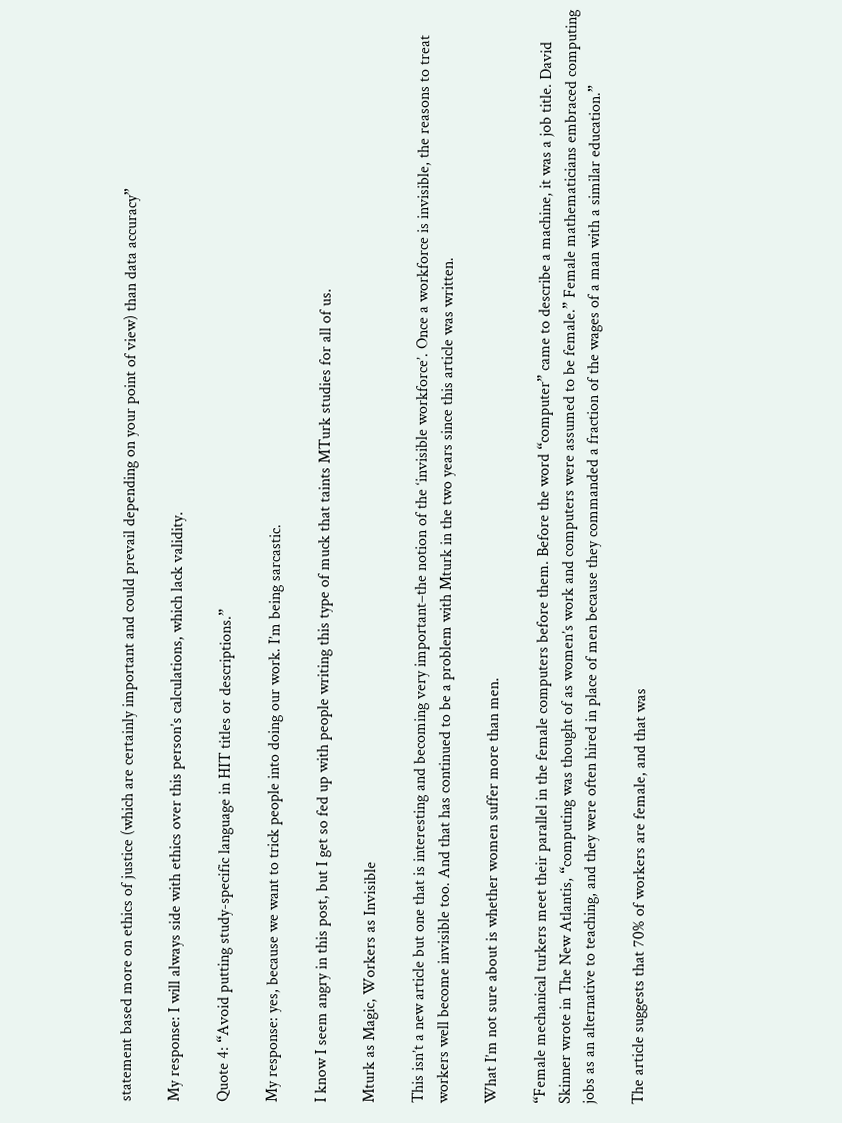statement based more on ethics of justice (which are certainly important and could prevail depending on your point of view) than data accuracy”

My response: I will always side with ethics over this person’s calculations, which lack validity.

Quote 4: “Avoid putting study-specific language in HIT titles or descriptions.”

My response: yes, because we want to trick people into doing our work. I’m being sarcastic.

I know I seem angry in this post, but I get so fed up with people writing this type of muck that taints MTurk studies for all of us.

Mturk as Magic, Workers as Invisible

This isn’t a new article but one that is interesting and becoming very important–the notion of the ‘invisible workforce’. Once a workforce is invisible, the reasons to treat workers well become invisible too. And that has continued to be a problem with Mturk in the two years since this article was written.

What I’m not sure about is whether women suffer more than men.

“Female mechanical turkers meet their parallel in the female computers before them. Before the word “computer” came to describe a machine, it was a job title. David Skinner wrote in The New Atlantis, “computing was thought of as women’s work and computers were assumed to be female.” Female mathematicians embraced computing jobs as an alternative to teaching, and they were often hired in place of men because they commanded a fraction of the wages of a man with a similar education.”

The article suggests that 70% of workers are female, and that was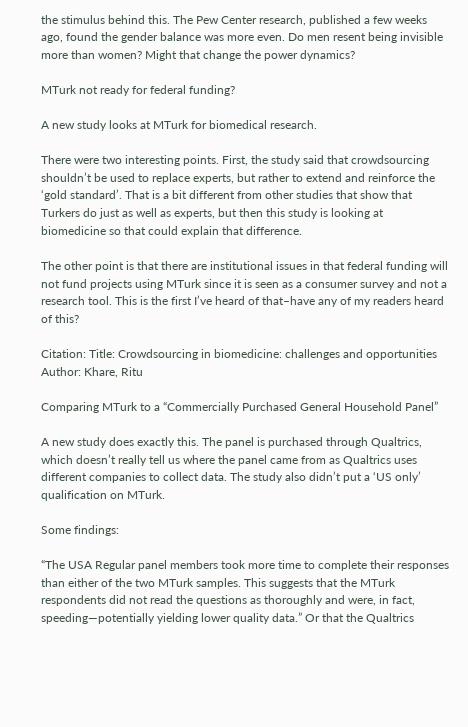the stimulus behind this. The Pew Center research, published a few weeks ago, found the gender balance was more even. Do men resent being invisible more than women? Might that change the power dynamics?

MTurk not ready for federal funding?

A new study looks at MTurk for biomedical research.

There were two interesting points. First, the study said that crowdsourcing shouldn’t be used to replace experts, but rather to extend and reinforce the ‘gold standard’. That is a bit different from other studies that show that Turkers do just as well as experts, but then this study is looking at biomedicine so that could explain that difference.

The other point is that there are institutional issues in that federal funding will not fund projects using MTurk since it is seen as a consumer survey and not a research tool. This is the first I’ve heard of that–have any of my readers heard of this?

Citation: Title: Crowdsourcing in biomedicine: challenges and opportunities
Author: Khare, Ritu

Comparing MTurk to a “Commercially Purchased General Household Panel”

A new study does exactly this. The panel is purchased through Qualtrics, which doesn’t really tell us where the panel came from as Qualtrics uses different companies to collect data. The study also didn’t put a ‘US only’ qualification on MTurk.

Some findings:

“The USA Regular panel members took more time to complete their responses than either of the two MTurk samples. This suggests that the MTurk respondents did not read the questions as thoroughly and were, in fact, speeding—potentially yielding lower quality data.” Or that the Qualtrics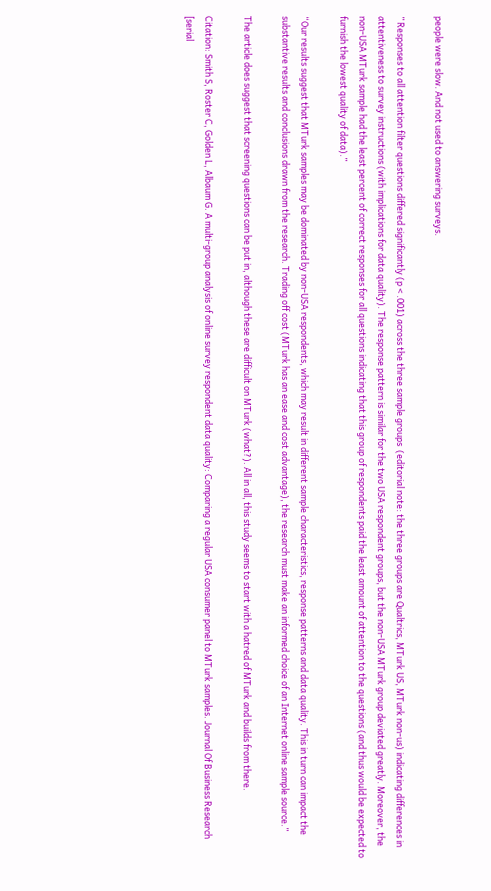people were slow. And not used to answering surveys.

” Responses to all attention filter questions differed significantly (p < .001) across the three sample groups  (editorial note: the three groups are Qualtrics, MTurk US, MTurk non-us) indicating differences in attentiveness to survey instructions (with implications for data quality). The response pattern is similar for the two USA respondent groups, but the non-USA MTurk group deviated greatly. Moreover, the non-USA MTurk sample had the least percent of correct responses for all questions indicating that this group of respondents paid the least amount of attention to the questions (and thus would be expected to furnish the lowest quality of data).”

“Our results suggest that MTurk samples may be dominated by non-USA respondents, which may result in different sample characteristics, response patterns and data quality. This in turn can impact the substantive results and conclusions drawn from the research. Trading off cost (MTurk has an ease and cost advantage), the research must make an informed choice of an Internet online sample source.”

The article does suggest that screening questions can be put in, although these are difficult on MTurk (what?). All in all, this study seems to start with a hatred of MTurk and builds from there.

Citation: Smith S, Roster C, Golden L, Albaum G. A multi-group analysis of online survey respondent data quality: Comparing a regular USA consumer panel to MTurk samples. Journal Of Business Research [serial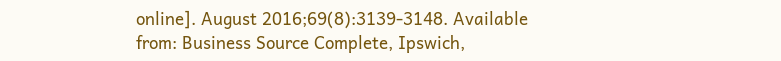online]. August 2016;69(8):3139-3148. Available from: Business Source Complete, Ipswich,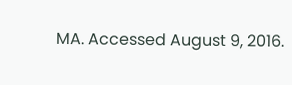MA. Accessed August 9, 2016.